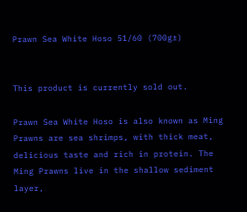Prawn Sea White Hoso 51/60 (700g±)


This product is currently sold out.

Prawn Sea White Hoso is also known as Ming Prawns are sea shrimps, with thick meat, delicious taste and rich in protein. The Ming Prawns live in the shallow sediment layer,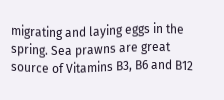migrating and laying eggs in the spring. Sea prawns are great source of Vitamins B3, B6 and B12